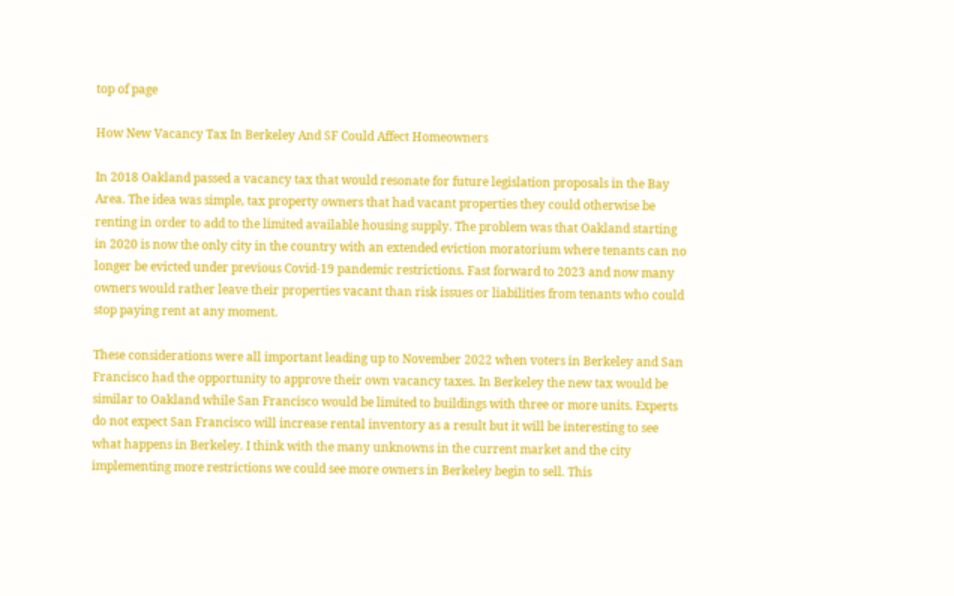top of page

How New Vacancy Tax In Berkeley And SF Could Affect Homeowners

In 2018 Oakland passed a vacancy tax that would resonate for future legislation proposals in the Bay Area. The idea was simple, tax property owners that had vacant properties they could otherwise be renting in order to add to the limited available housing supply. The problem was that Oakland starting in 2020 is now the only city in the country with an extended eviction moratorium where tenants can no longer be evicted under previous Covid-19 pandemic restrictions. Fast forward to 2023 and now many owners would rather leave their properties vacant than risk issues or liabilities from tenants who could stop paying rent at any moment.

These considerations were all important leading up to November 2022 when voters in Berkeley and San Francisco had the opportunity to approve their own vacancy taxes. In Berkeley the new tax would be similar to Oakland while San Francisco would be limited to buildings with three or more units. Experts do not expect San Francisco will increase rental inventory as a result but it will be interesting to see what happens in Berkeley. I think with the many unknowns in the current market and the city implementing more restrictions we could see more owners in Berkeley begin to sell. This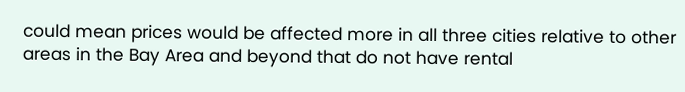could mean prices would be affected more in all three cities relative to other areas in the Bay Area and beyond that do not have rental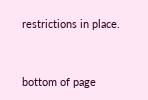restrictions in place.


bottom of page